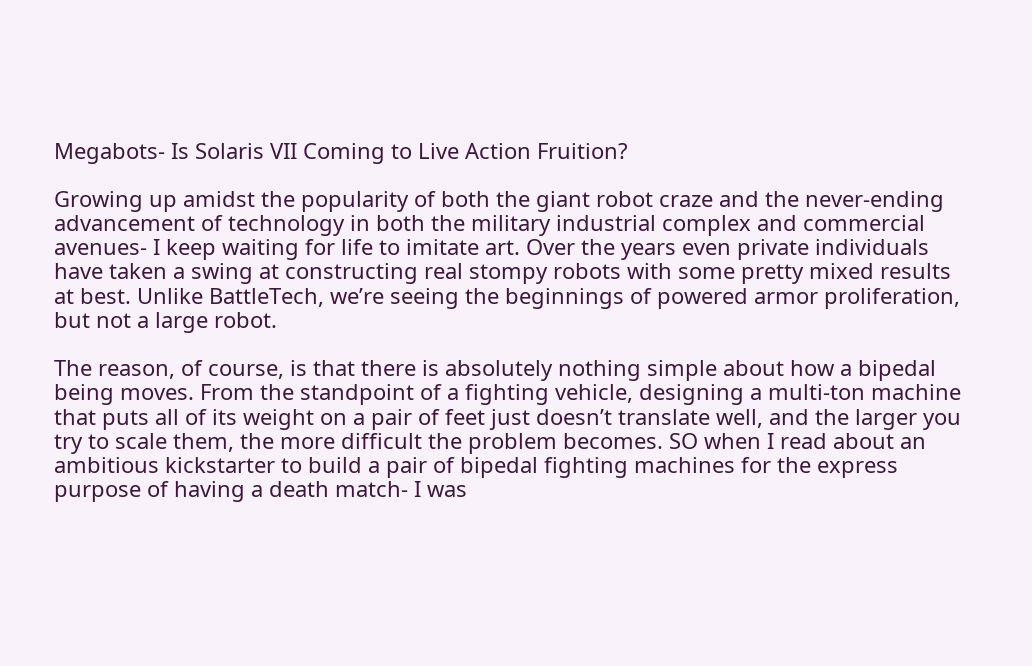Megabots- Is Solaris VII Coming to Live Action Fruition?

Growing up amidst the popularity of both the giant robot craze and the never-ending advancement of technology in both the military industrial complex and commercial avenues- I keep waiting for life to imitate art. Over the years even private individuals have taken a swing at constructing real stompy robots with some pretty mixed results at best. Unlike BattleTech, we’re seeing the beginnings of powered armor proliferation, but not a large robot.

The reason, of course, is that there is absolutely nothing simple about how a bipedal being moves. From the standpoint of a fighting vehicle, designing a multi-ton machine that puts all of its weight on a pair of feet just doesn’t translate well, and the larger you try to scale them, the more difficult the problem becomes. SO when I read about an ambitious kickstarter to build a pair of bipedal fighting machines for the express purpose of having a death match- I was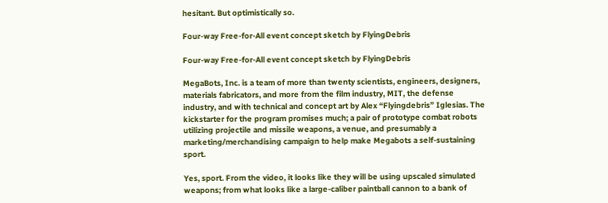hesitant. But optimistically so.

Four-way Free-for-All event concept sketch by FlyingDebris

Four-way Free-for-All event concept sketch by FlyingDebris

MegaBots, Inc. is a team of more than twenty scientists, engineers, designers, materials fabricators, and more from the film industry, MIT, the defense industry, and with technical and concept art by Alex “Flyingdebris” Iglesias. The kickstarter for the program promises much; a pair of prototype combat robots utilizing projectile and missile weapons, a venue, and presumably a marketing/merchandising campaign to help make Megabots a self-sustaining sport.

Yes, sport. From the video, it looks like they will be using upscaled simulated weapons; from what looks like a large-caliber paintball cannon to a bank of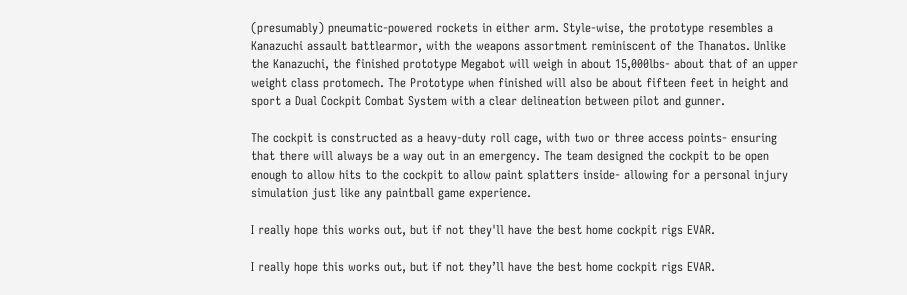(presumably) pneumatic-powered rockets in either arm. Style-wise, the prototype resembles a Kanazuchi assault battlearmor, with the weapons assortment reminiscent of the Thanatos. Unlike the Kanazuchi, the finished prototype Megabot will weigh in about 15,000lbs- about that of an upper weight class protomech. The Prototype when finished will also be about fifteen feet in height and sport a Dual Cockpit Combat System with a clear delineation between pilot and gunner.

The cockpit is constructed as a heavy-duty roll cage, with two or three access points- ensuring that there will always be a way out in an emergency. The team designed the cockpit to be open enough to allow hits to the cockpit to allow paint splatters inside- allowing for a personal injury simulation just like any paintball game experience.

I really hope this works out, but if not they'll have the best home cockpit rigs EVAR.

I really hope this works out, but if not they’ll have the best home cockpit rigs EVAR.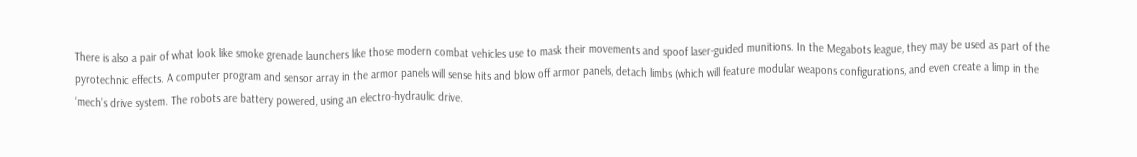There is also a pair of what look like smoke grenade launchers like those modern combat vehicles use to mask their movements and spoof laser-guided munitions. In the Megabots league, they may be used as part of the pyrotechnic effects. A computer program and sensor array in the armor panels will sense hits and blow off armor panels, detach limbs (which will feature modular weapons configurations, and even create a limp in the ‘mech’s drive system. The robots are battery powered, using an electro-hydraulic drive.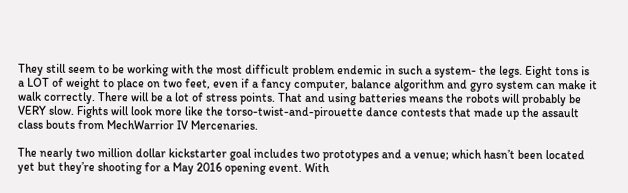They still seem to be working with the most difficult problem endemic in such a system- the legs. Eight tons is a LOT of weight to place on two feet, even if a fancy computer, balance algorithm and gyro system can make it walk correctly. There will be a lot of stress points. That and using batteries means the robots will probably be VERY slow. Fights will look more like the torso-twist-and-pirouette dance contests that made up the assault class bouts from MechWarrior IV Mercenaries.

The nearly two million dollar kickstarter goal includes two prototypes and a venue; which hasn’t been located yet but they’re shooting for a May 2016 opening event. With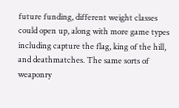future funding, different weight classes could open up, along with more game types including capture the flag, king of the hill, and deathmatches. The same sorts of weaponry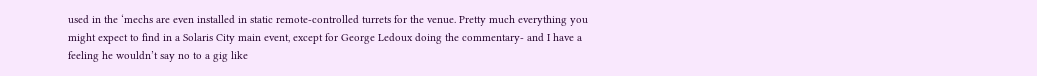used in the ‘mechs are even installed in static remote-controlled turrets for the venue. Pretty much everything you might expect to find in a Solaris City main event, except for George Ledoux doing the commentary- and I have a feeling he wouldn’t say no to a gig like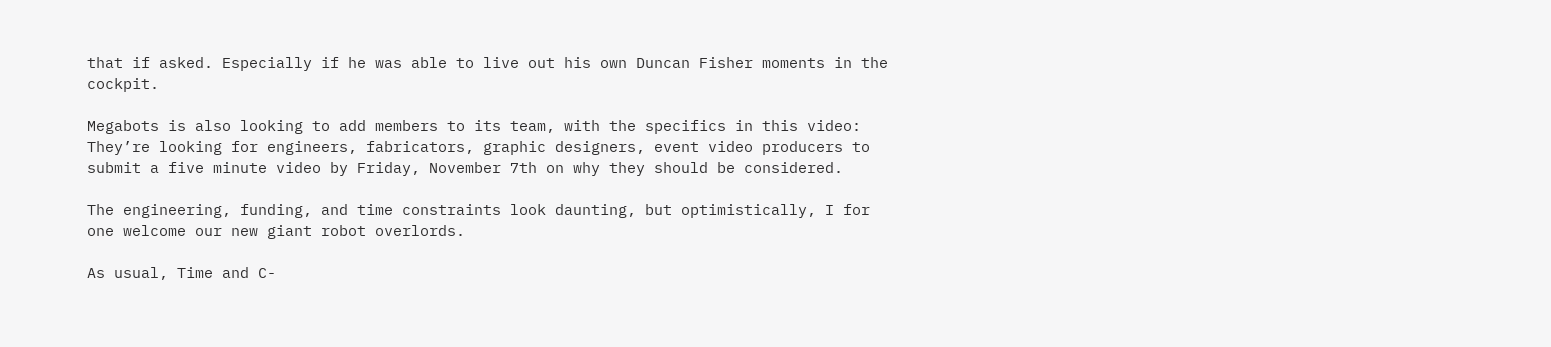that if asked. Especially if he was able to live out his own Duncan Fisher moments in the cockpit.

Megabots is also looking to add members to its team, with the specifics in this video: They’re looking for engineers, fabricators, graphic designers, event video producers to submit a five minute video by Friday, November 7th on why they should be considered.

The engineering, funding, and time constraints look daunting, but optimistically, I for one welcome our new giant robot overlords.

As usual, Time and C-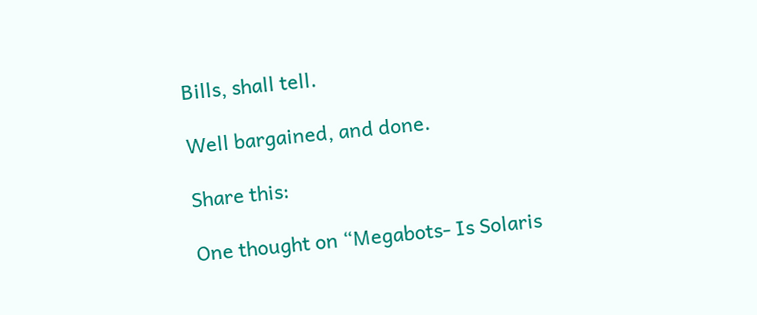Bills, shall tell.

Well bargained, and done.

Share this:

One thought on “Megabots- Is Solaris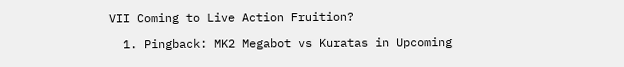VII Coming to Live Action Fruition?

  1. Pingback: MK2 Megabot vs Kuratas in Upcoming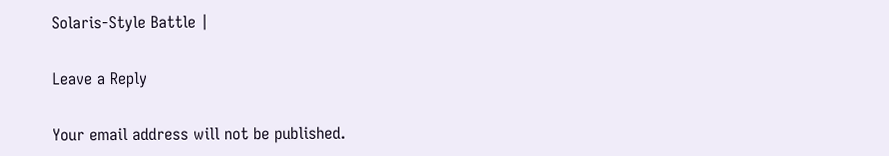Solaris-Style Battle |

Leave a Reply

Your email address will not be published.